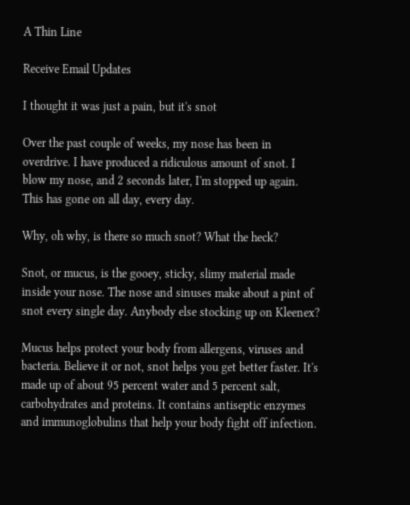A Thin Line

Receive Email Updates

I thought it was just a pain, but it's snot

Over the past couple of weeks, my nose has been in overdrive. I have produced a ridiculous amount of snot. I blow my nose, and 2 seconds later, I'm stopped up again. This has gone on all day, every day.

Why, oh why, is there so much snot? What the heck?

Snot, or mucus, is the gooey, sticky, slimy material made inside your nose. The nose and sinuses make about a pint of snot every single day. Anybody else stocking up on Kleenex?

Mucus helps protect your body from allergens, viruses and bacteria. Believe it or not, snot helps you get better faster. It's made up of about 95 percent water and 5 percent salt, carbohydrates and proteins. It contains antiseptic enzymes and immunoglobulins that help your body fight off infection.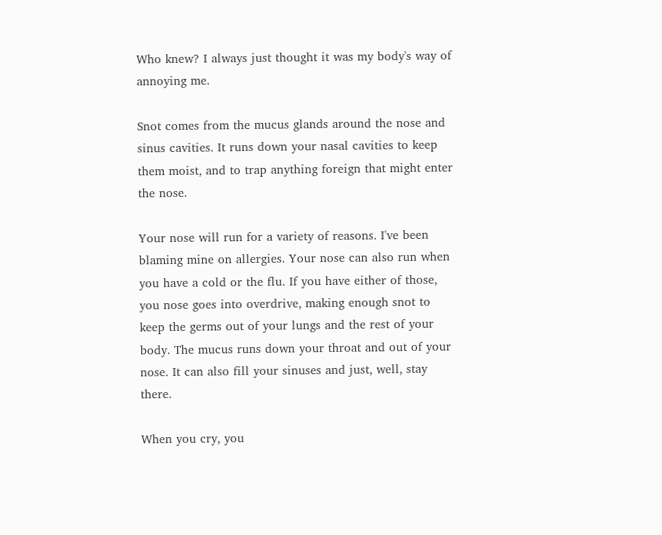Who knew? I always just thought it was my body's way of annoying me.

Snot comes from the mucus glands around the nose and sinus cavities. It runs down your nasal cavities to keep them moist, and to trap anything foreign that might enter the nose.

Your nose will run for a variety of reasons. I've been blaming mine on allergies. Your nose can also run when you have a cold or the flu. If you have either of those, you nose goes into overdrive, making enough snot to keep the germs out of your lungs and the rest of your body. The mucus runs down your throat and out of your nose. It can also fill your sinuses and just, well, stay there.

When you cry, you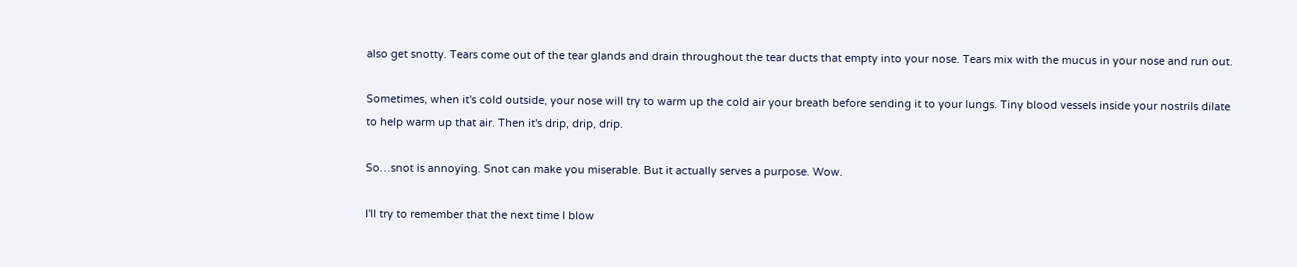also get snotty. Tears come out of the tear glands and drain throughout the tear ducts that empty into your nose. Tears mix with the mucus in your nose and run out.

Sometimes, when it's cold outside, your nose will try to warm up the cold air your breath before sending it to your lungs. Tiny blood vessels inside your nostrils dilate to help warm up that air. Then it's drip, drip, drip.

So…snot is annoying. Snot can make you miserable. But it actually serves a purpose. Wow.

I'll try to remember that the next time I blow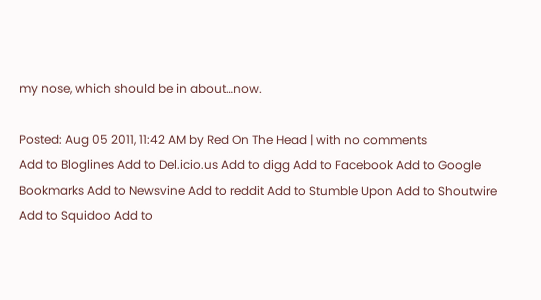my nose, which should be in about…now.

Posted: Aug 05 2011, 11:42 AM by Red On The Head | with no comments
Add to Bloglines Add to Del.icio.us Add to digg Add to Facebook Add to Google Bookmarks Add to Newsvine Add to reddit Add to Stumble Upon Add to Shoutwire Add to Squidoo Add to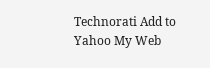Technorati Add to Yahoo My Web